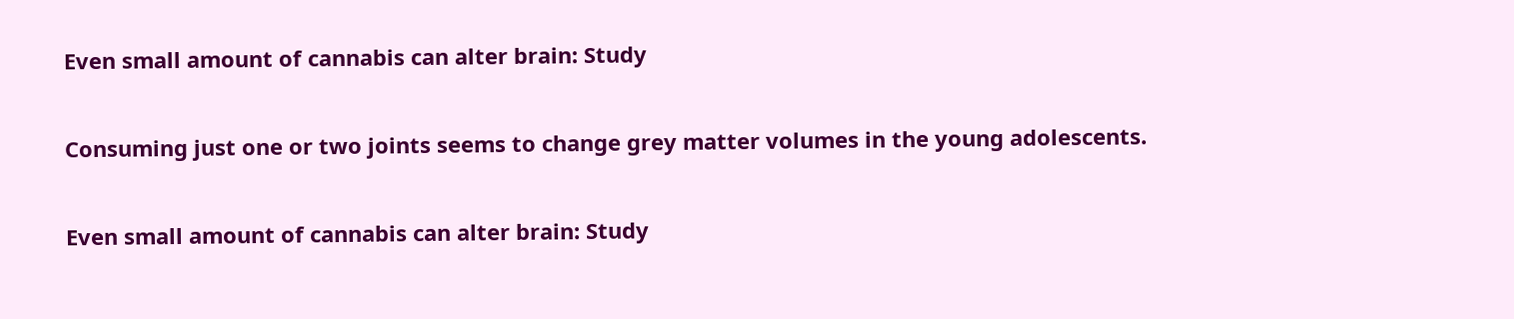Even small amount of cannabis can alter brain: Study

Consuming just one or two joints seems to change grey matter volumes in the young adolescents.

Even small amount of cannabis can alter brain: Study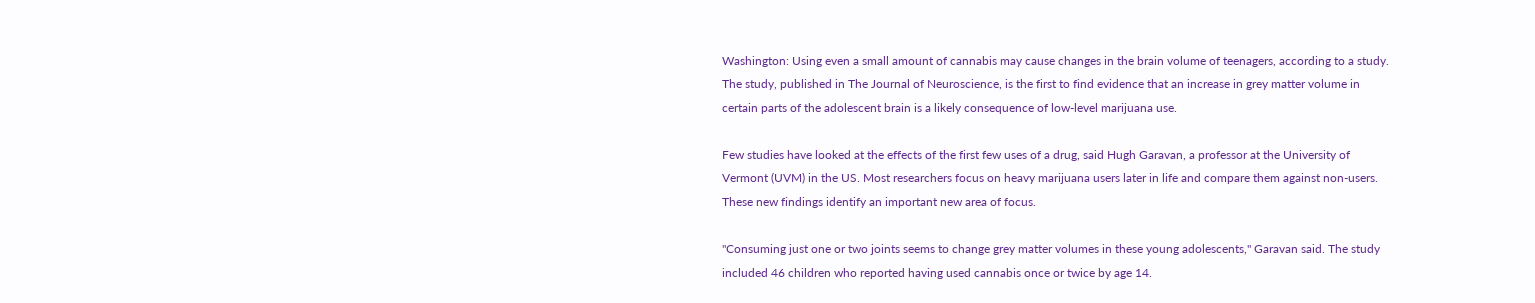Washington: Using even a small amount of cannabis may cause changes in the brain volume of teenagers, according to a study. The study, published in The Journal of Neuroscience, is the first to find evidence that an increase in grey matter volume in certain parts of the adolescent brain is a likely consequence of low-level marijuana use.

Few studies have looked at the effects of the first few uses of a drug, said Hugh Garavan, a professor at the University of Vermont (UVM) in the US. Most researchers focus on heavy marijuana users later in life and compare them against non-users. These new findings identify an important new area of focus.

"Consuming just one or two joints seems to change grey matter volumes in these young adolescents," Garavan said. The study included 46 children who reported having used cannabis once or twice by age 14.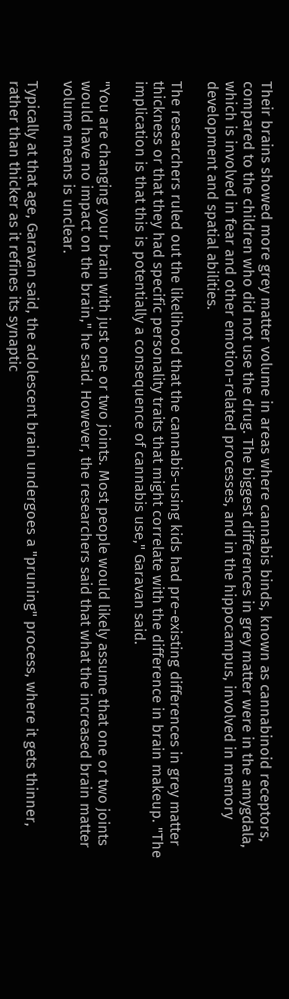Their brains showed more grey matter volume in areas where cannabis binds, known as cannabinoid receptors, compared to the children who did not use the drug. The biggest differences in grey matter were in the amygdala, which is involved in fear and other emotion-related processes, and in the hippocampus, involved in memory development and spatial abilities.

The researchers ruled out the likelihood that the cannabis-using kids had pre-existing differences in grey matter thickness or that they had specific personality traits that might correlate with the difference in brain makeup. "The implication is that this is potentially a consequence of cannabis use," Garavan said.

"You are changing your brain with just one or two joints. Most people would likely assume that one or two joints would have no impact on the brain," he said. However, the researchers said that what the increased brain matter volume means is unclear.

Typically at that age, Garavan said, the adolescent brain undergoes a "pruning" process, where it gets thinner, rather than thicker as it refines its synaptic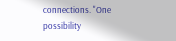connections. "One possibility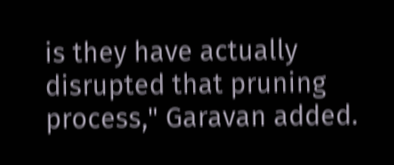is they have actually disrupted that pruning process," Garavan added.